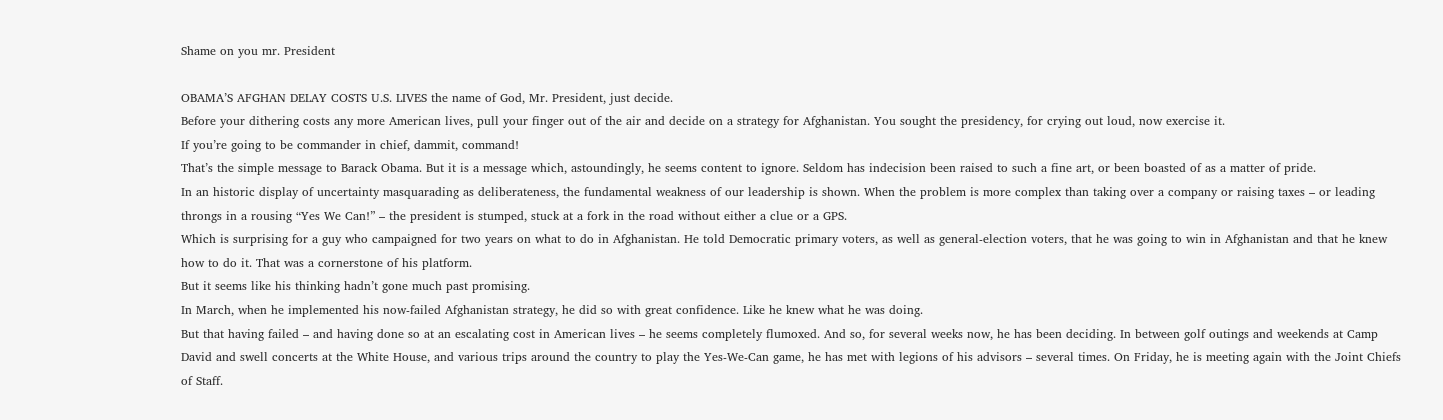Shame on you mr. President

OBAMA’S AFGHAN DELAY COSTS U.S. LIVES the name of God, Mr. President, just decide.
Before your dithering costs any more American lives, pull your finger out of the air and decide on a strategy for Afghanistan. You sought the presidency, for crying out loud, now exercise it.
If you’re going to be commander in chief, dammit, command!
That’s the simple message to Barack Obama. But it is a message which, astoundingly, he seems content to ignore. Seldom has indecision been raised to such a fine art, or been boasted of as a matter of pride.
In an historic display of uncertainty masquarading as deliberateness, the fundamental weakness of our leadership is shown. When the problem is more complex than taking over a company or raising taxes – or leading throngs in a rousing “Yes We Can!” – the president is stumped, stuck at a fork in the road without either a clue or a GPS.
Which is surprising for a guy who campaigned for two years on what to do in Afghanistan. He told Democratic primary voters, as well as general-election voters, that he was going to win in Afghanistan and that he knew how to do it. That was a cornerstone of his platform.
But it seems like his thinking hadn’t gone much past promising.
In March, when he implemented his now-failed Afghanistan strategy, he did so with great confidence. Like he knew what he was doing.
But that having failed – and having done so at an escalating cost in American lives – he seems completely flumoxed. And so, for several weeks now, he has been deciding. In between golf outings and weekends at Camp David and swell concerts at the White House, and various trips around the country to play the Yes-We-Can game, he has met with legions of his advisors – several times. On Friday, he is meeting again with the Joint Chiefs of Staff.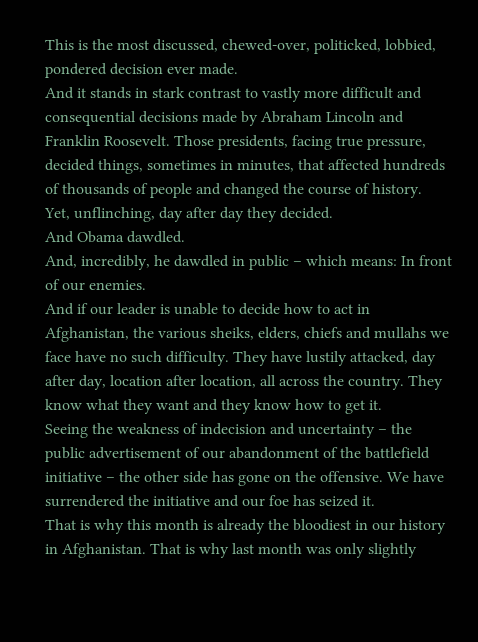This is the most discussed, chewed-over, politicked, lobbied, pondered decision ever made.
And it stands in stark contrast to vastly more difficult and consequential decisions made by Abraham Lincoln and Franklin Roosevelt. Those presidents, facing true pressure, decided things, sometimes in minutes, that affected hundreds of thousands of people and changed the course of history.
Yet, unflinching, day after day they decided.
And Obama dawdled.
And, incredibly, he dawdled in public – which means: In front of our enemies.
And if our leader is unable to decide how to act in Afghanistan, the various sheiks, elders, chiefs and mullahs we face have no such difficulty. They have lustily attacked, day after day, location after location, all across the country. They know what they want and they know how to get it.
Seeing the weakness of indecision and uncertainty – the public advertisement of our abandonment of the battlefield initiative – the other side has gone on the offensive. We have surrendered the initiative and our foe has seized it.
That is why this month is already the bloodiest in our history in Afghanistan. That is why last month was only slightly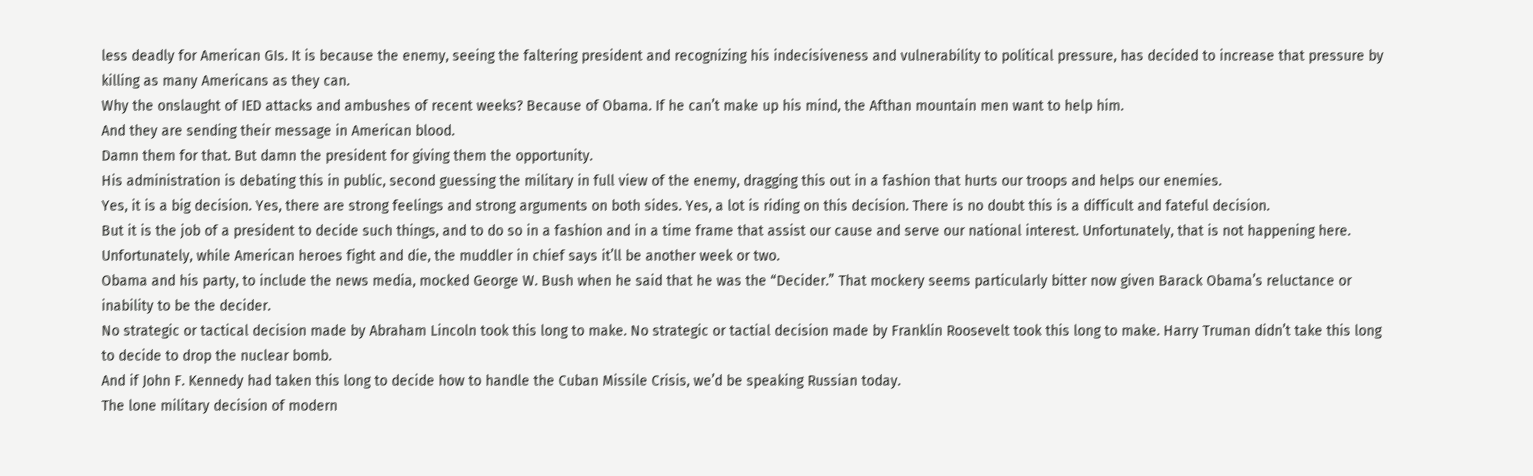less deadly for American GIs. It is because the enemy, seeing the faltering president and recognizing his indecisiveness and vulnerability to political pressure, has decided to increase that pressure by killing as many Americans as they can.
Why the onslaught of IED attacks and ambushes of recent weeks? Because of Obama. If he can’t make up his mind, the Afthan mountain men want to help him.
And they are sending their message in American blood.
Damn them for that. But damn the president for giving them the opportunity.
His administration is debating this in public, second guessing the military in full view of the enemy, dragging this out in a fashion that hurts our troops and helps our enemies.
Yes, it is a big decision. Yes, there are strong feelings and strong arguments on both sides. Yes, a lot is riding on this decision. There is no doubt this is a difficult and fateful decision.
But it is the job of a president to decide such things, and to do so in a fashion and in a time frame that assist our cause and serve our national interest. Unfortunately, that is not happening here. Unfortunately, while American heroes fight and die, the muddler in chief says it’ll be another week or two.
Obama and his party, to include the news media, mocked George W. Bush when he said that he was the “Decider.” That mockery seems particularly bitter now given Barack Obama’s reluctance or inability to be the decider.
No strategic or tactical decision made by Abraham Lincoln took this long to make. No strategic or tactial decision made by Franklin Roosevelt took this long to make. Harry Truman didn’t take this long to decide to drop the nuclear bomb.
And if John F. Kennedy had taken this long to decide how to handle the Cuban Missile Crisis, we’d be speaking Russian today.
The lone military decision of modern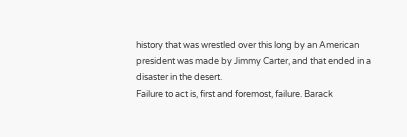history that was wrestled over this long by an American president was made by Jimmy Carter, and that ended in a disaster in the desert.
Failure to act is, first and foremost, failure. Barack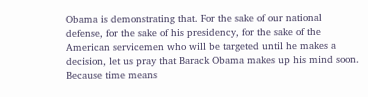Obama is demonstrating that. For the sake of our national defense, for the sake of his presidency, for the sake of the American servicemen who will be targeted until he makes a decision, let us pray that Barack Obama makes up his mind soon.
Because time means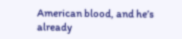American blood, and he’s already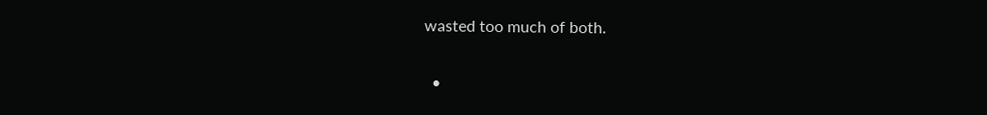wasted too much of both.

  •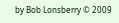by Bob Lonsberry © 2009